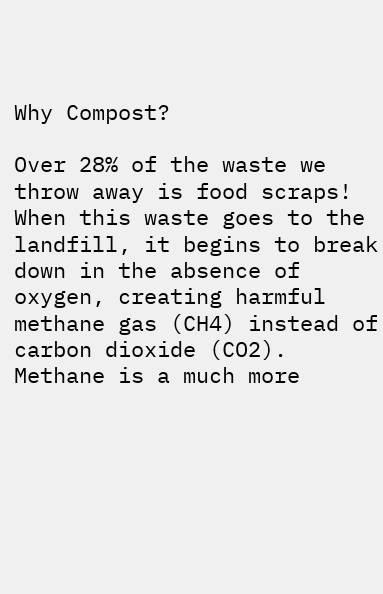Why Compost?

Over 28% of the waste we throw away is food scraps! When this waste goes to the landfill, it begins to break down in the absence of oxygen, creating harmful methane gas (CH4) instead of carbon dioxide (CO2). Methane is a much more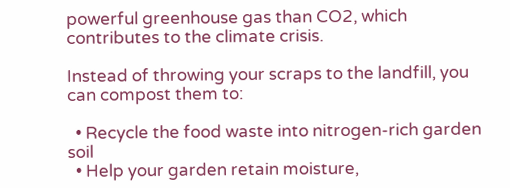powerful greenhouse gas than CO2, which contributes to the climate crisis.

Instead of throwing your scraps to the landfill, you can compost them to:

  • Recycle the food waste into nitrogen-rich garden soil
  • Help your garden retain moisture,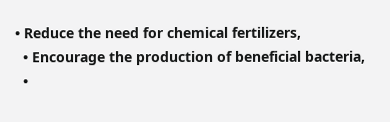• Reduce the need for chemical fertilizers,
  • Encourage the production of beneficial bacteria,
  •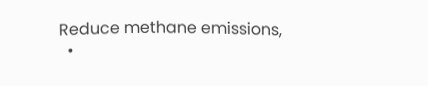Reduce methane emissions,
  •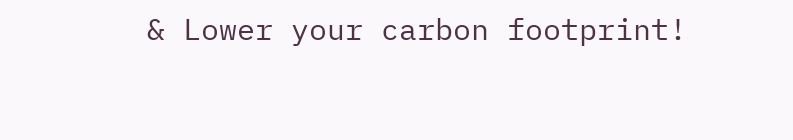& Lower your carbon footprint!